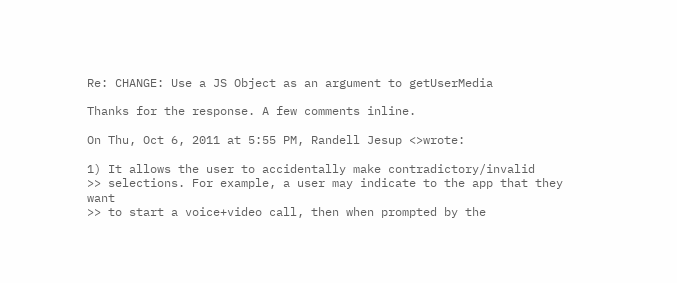Re: CHANGE: Use a JS Object as an argument to getUserMedia

Thanks for the response. A few comments inline.

On Thu, Oct 6, 2011 at 5:55 PM, Randell Jesup <>wrote:

1) It allows the user to accidentally make contradictory/invalid
>> selections. For example, a user may indicate to the app that they want
>> to start a voice+video call, then when prompted by the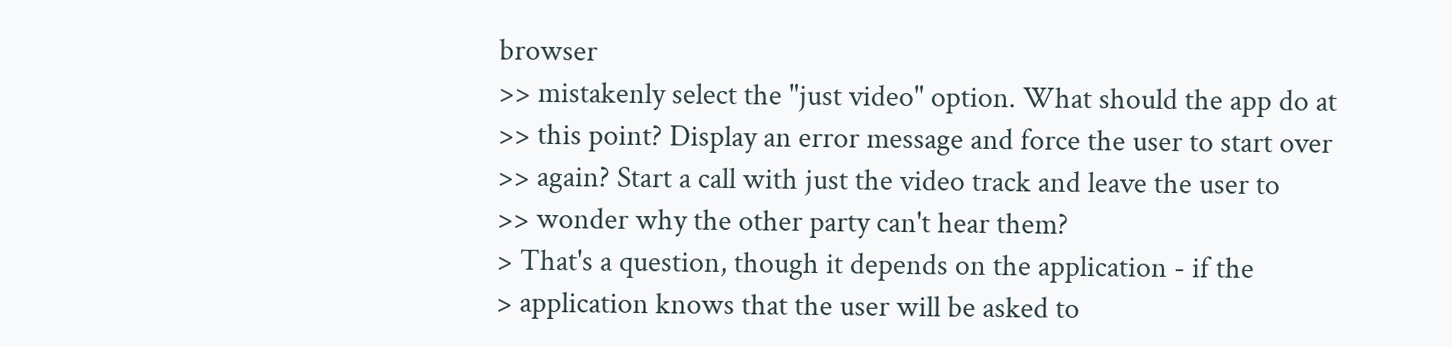browser
>> mistakenly select the "just video" option. What should the app do at
>> this point? Display an error message and force the user to start over
>> again? Start a call with just the video track and leave the user to
>> wonder why the other party can't hear them?
> That's a question, though it depends on the application - if the
> application knows that the user will be asked to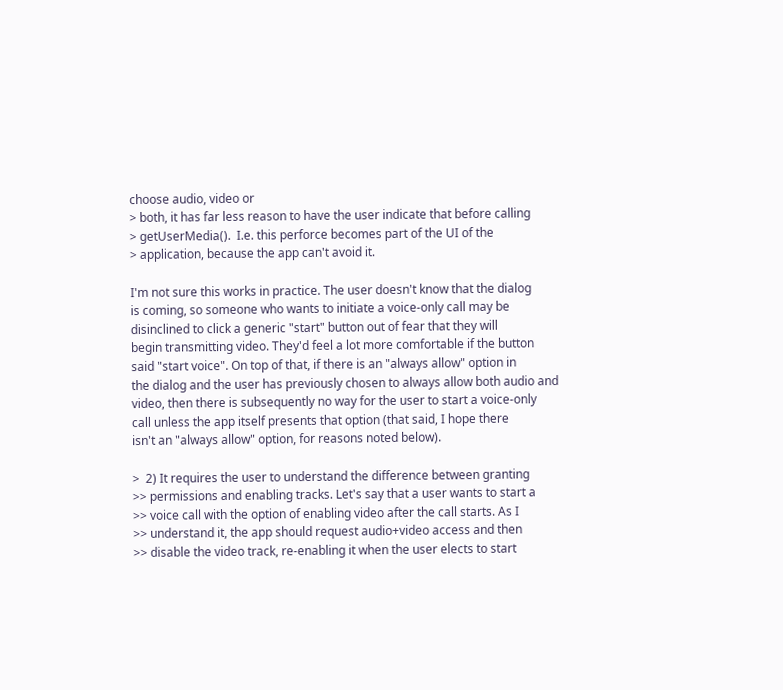choose audio, video or
> both, it has far less reason to have the user indicate that before calling
> getUserMedia().  I.e. this perforce becomes part of the UI of the
> application, because the app can't avoid it.

I'm not sure this works in practice. The user doesn't know that the dialog
is coming, so someone who wants to initiate a voice-only call may be
disinclined to click a generic "start" button out of fear that they will
begin transmitting video. They'd feel a lot more comfortable if the button
said "start voice". On top of that, if there is an "always allow" option in
the dialog and the user has previously chosen to always allow both audio and
video, then there is subsequently no way for the user to start a voice-only
call unless the app itself presents that option (that said, I hope there
isn't an "always allow" option, for reasons noted below).

>  2) It requires the user to understand the difference between granting
>> permissions and enabling tracks. Let's say that a user wants to start a
>> voice call with the option of enabling video after the call starts. As I
>> understand it, the app should request audio+video access and then
>> disable the video track, re-enabling it when the user elects to start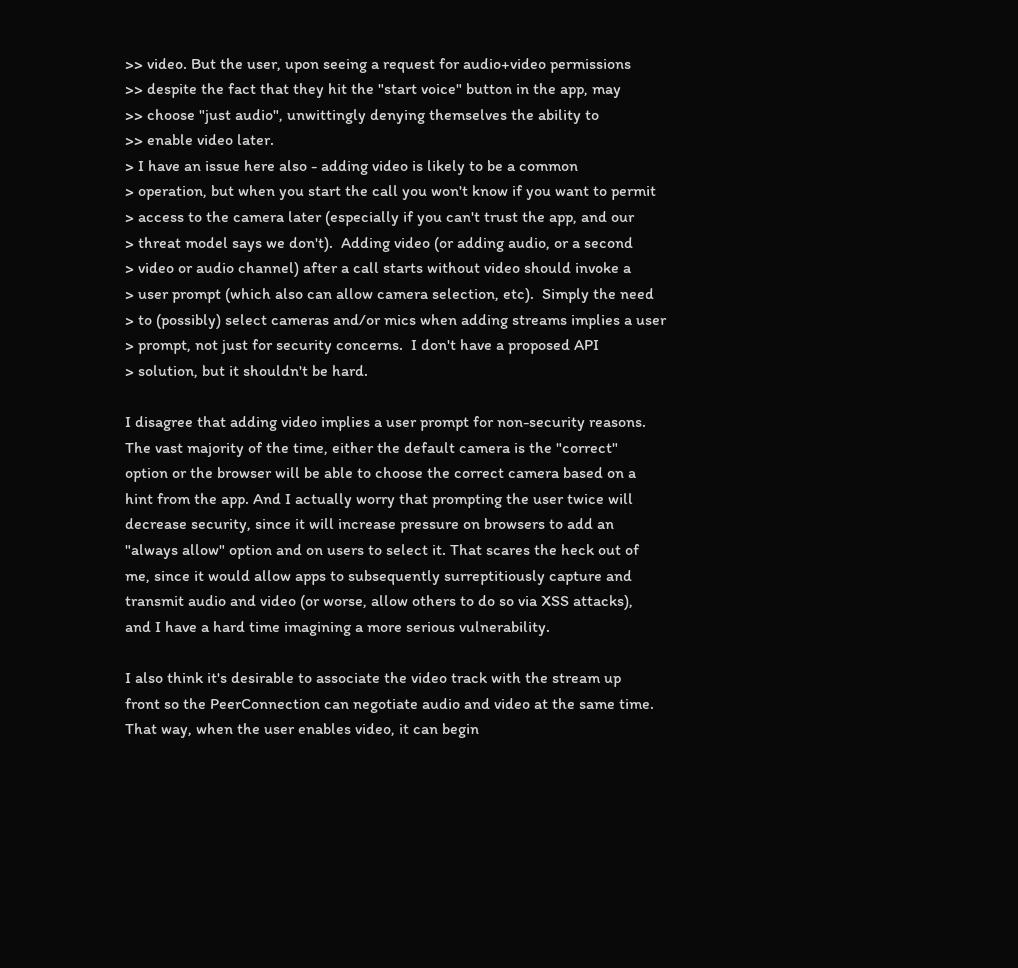>> video. But the user, upon seeing a request for audio+video permissions
>> despite the fact that they hit the "start voice" button in the app, may
>> choose "just audio", unwittingly denying themselves the ability to
>> enable video later.
> I have an issue here also - adding video is likely to be a common
> operation, but when you start the call you won't know if you want to permit
> access to the camera later (especially if you can't trust the app, and our
> threat model says we don't).  Adding video (or adding audio, or a second
> video or audio channel) after a call starts without video should invoke a
> user prompt (which also can allow camera selection, etc).  Simply the need
> to (possibly) select cameras and/or mics when adding streams implies a user
> prompt, not just for security concerns.  I don't have a proposed API
> solution, but it shouldn't be hard.

I disagree that adding video implies a user prompt for non-security reasons.
The vast majority of the time, either the default camera is the "correct"
option or the browser will be able to choose the correct camera based on a
hint from the app. And I actually worry that prompting the user twice will
decrease security, since it will increase pressure on browsers to add an
"always allow" option and on users to select it. That scares the heck out of
me, since it would allow apps to subsequently surreptitiously capture and
transmit audio and video (or worse, allow others to do so via XSS attacks),
and I have a hard time imagining a more serious vulnerability.

I also think it's desirable to associate the video track with the stream up
front so the PeerConnection can negotiate audio and video at the same time.
That way, when the user enables video, it can begin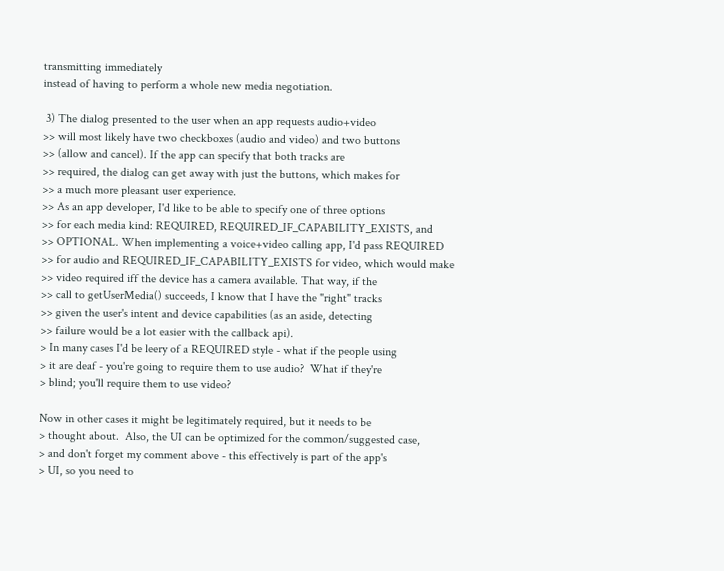transmitting immediately
instead of having to perform a whole new media negotiation.

 3) The dialog presented to the user when an app requests audio+video
>> will most likely have two checkboxes (audio and video) and two buttons
>> (allow and cancel). If the app can specify that both tracks are
>> required, the dialog can get away with just the buttons, which makes for
>> a much more pleasant user experience.
>> As an app developer, I'd like to be able to specify one of three options
>> for each media kind: REQUIRED, REQUIRED_IF_CAPABILITY_EXISTS, and
>> OPTIONAL. When implementing a voice+video calling app, I'd pass REQUIRED
>> for audio and REQUIRED_IF_CAPABILITY_EXISTS for video, which would make
>> video required iff the device has a camera available. That way, if the
>> call to getUserMedia() succeeds, I know that I have the "right" tracks
>> given the user's intent and device capabilities (as an aside, detecting
>> failure would be a lot easier with the callback api).
> In many cases I'd be leery of a REQUIRED style - what if the people using
> it are deaf - you're going to require them to use audio?  What if they're
> blind; you'll require them to use video?

Now in other cases it might be legitimately required, but it needs to be
> thought about.  Also, the UI can be optimized for the common/suggested case,
> and don't forget my comment above - this effectively is part of the app's
> UI, so you need to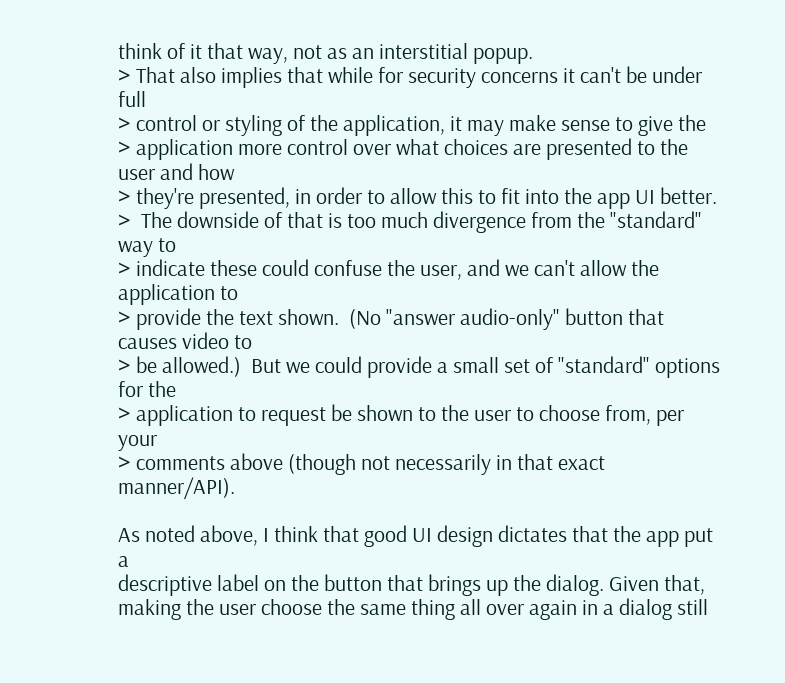think of it that way, not as an interstitial popup.
> That also implies that while for security concerns it can't be under full
> control or styling of the application, it may make sense to give the
> application more control over what choices are presented to the user and how
> they're presented, in order to allow this to fit into the app UI better.
>  The downside of that is too much divergence from the "standard" way to
> indicate these could confuse the user, and we can't allow the application to
> provide the text shown.  (No "answer audio-only" button that causes video to
> be allowed.)  But we could provide a small set of "standard" options for the
> application to request be shown to the user to choose from, per your
> comments above (though not necessarily in that exact manner/API).

As noted above, I think that good UI design dictates that the app put a
descriptive label on the button that brings up the dialog. Given that,
making the user choose the same thing all over again in a dialog still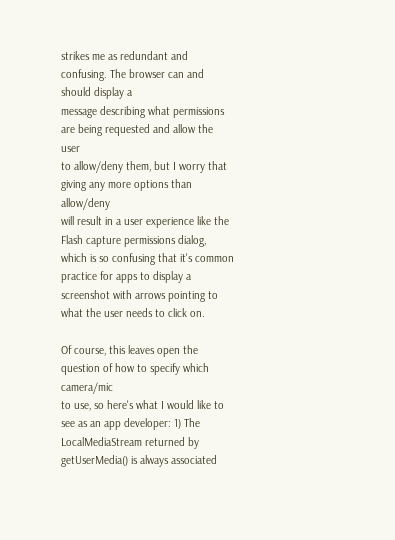strikes me as redundant and confusing. The browser can and should display a
message describing what permissions are being requested and allow the user
to allow/deny them, but I worry that giving any more options than allow/deny
will result in a user experience like the Flash capture permissions dialog,
which is so confusing that it's common practice for apps to display a
screenshot with arrows pointing to what the user needs to click on.

Of course, this leaves open the question of how to specify which camera/mic
to use, so here's what I would like to see as an app developer: 1) The
LocalMediaStream returned by getUserMedia() is always associated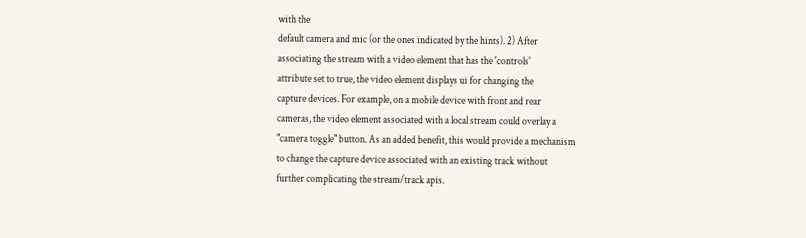with the
default camera and mic (or the ones indicated by the hints). 2) After
associating the stream with a video element that has the 'controls'
attribute set to true, the video element displays ui for changing the
capture devices. For example, on a mobile device with front and rear
cameras, the video element associated with a local stream could overlay a
"camera toggle" button. As an added benefit, this would provide a mechanism
to change the capture device associated with an existing track without
further complicating the stream/track apis.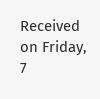Received on Friday, 7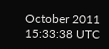October 2011 15:33:38 UTC